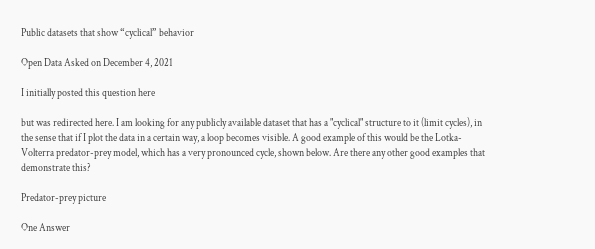Public datasets that show “cyclical” behavior

Open Data Asked on December 4, 2021

I initially posted this question here

but was redirected here. I am looking for any publicly available dataset that has a "cyclical" structure to it (limit cycles), in the sense that if I plot the data in a certain way, a loop becomes visible. A good example of this would be the Lotka-Volterra predator-prey model, which has a very pronounced cycle, shown below. Are there any other good examples that demonstrate this?

Predator-prey picture

One Answer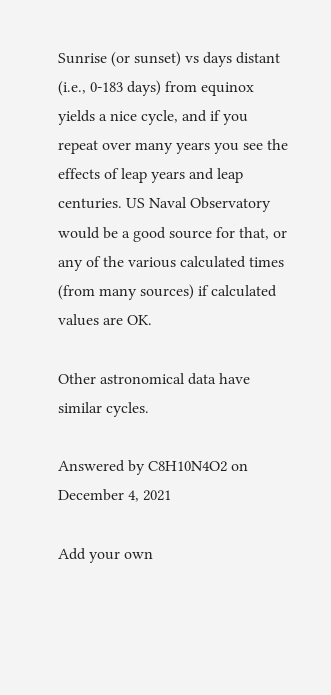Sunrise (or sunset) vs days distant (i.e., 0-183 days) from equinox yields a nice cycle, and if you repeat over many years you see the effects of leap years and leap centuries. US Naval Observatory would be a good source for that, or any of the various calculated times (from many sources) if calculated values are OK.

Other astronomical data have similar cycles.

Answered by C8H10N4O2 on December 4, 2021

Add your own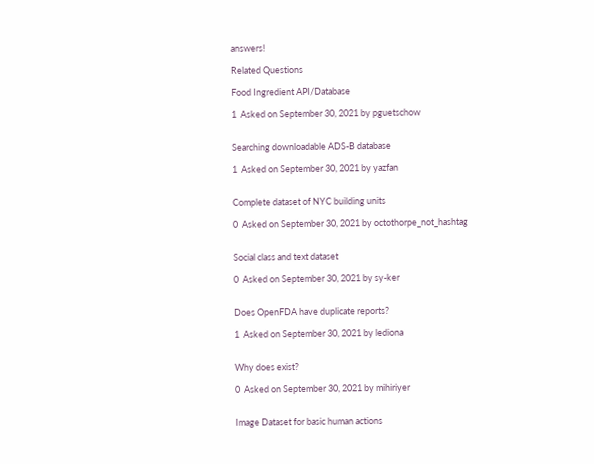answers!

Related Questions

Food Ingredient API/Database

1  Asked on September 30, 2021 by pguetschow


Searching downloadable ADS-B database

1  Asked on September 30, 2021 by yazfan


Complete dataset of NYC building units

0  Asked on September 30, 2021 by octothorpe_not_hashtag


Social class and text dataset

0  Asked on September 30, 2021 by sy-ker


Does OpenFDA have duplicate reports?

1  Asked on September 30, 2021 by lediona


Why does exist?

0  Asked on September 30, 2021 by mihiriyer


Image Dataset for basic human actions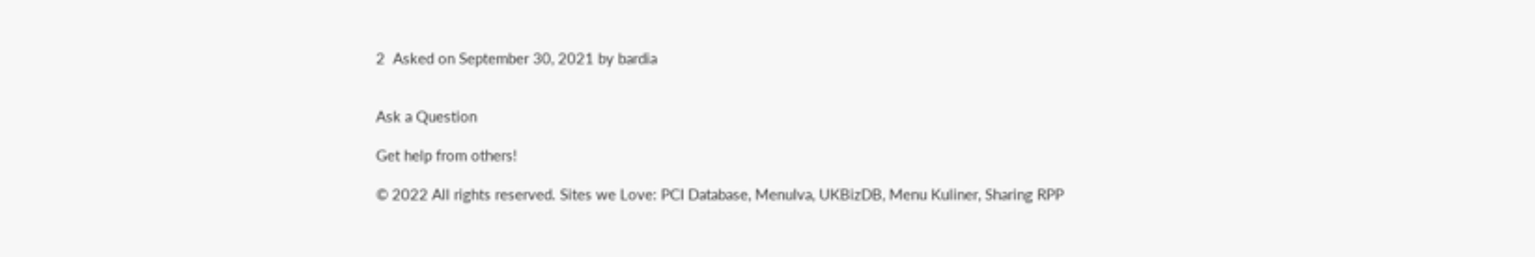2  Asked on September 30, 2021 by bardia


Ask a Question

Get help from others!

© 2022 All rights reserved. Sites we Love: PCI Database, MenuIva, UKBizDB, Menu Kuliner, Sharing RPP